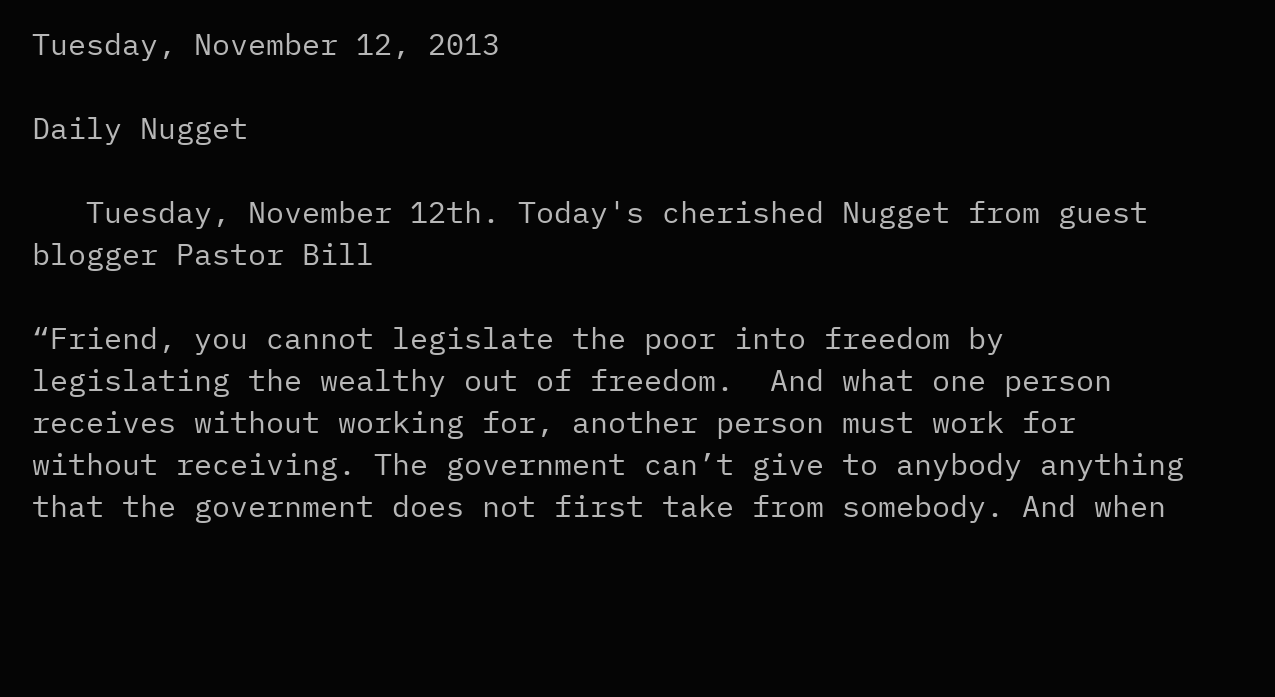Tuesday, November 12, 2013

Daily Nugget

   Tuesday, November 12th. Today's cherished Nugget from guest blogger Pastor Bill

“Friend, you cannot legislate the poor into freedom by legislating the wealthy out of freedom.  And what one person receives without working for, another person must work for without receiving. The government can’t give to anybody anything that the government does not first take from somebody. And when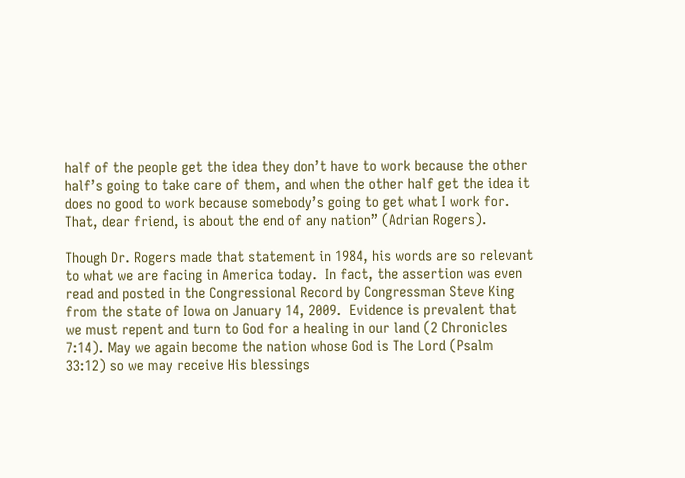half of the people get the idea they don’t have to work because the other half’s going to take care of them, and when the other half get the idea it does no good to work because somebody’s going to get what I work for. That, dear friend, is about the end of any nation” (Adrian Rogers).

Though Dr. Rogers made that statement in 1984, his words are so relevant to what we are facing in America today.  In fact, the assertion was even read and posted in the Congressional Record by Congressman Steve King from the state of Iowa on January 14, 2009.  Evidence is prevalent that we must repent and turn to God for a healing in our land (2 Chronicles 7:14). May we again become the nation whose God is The Lord (Psalm 33:12) so we may receive His blessings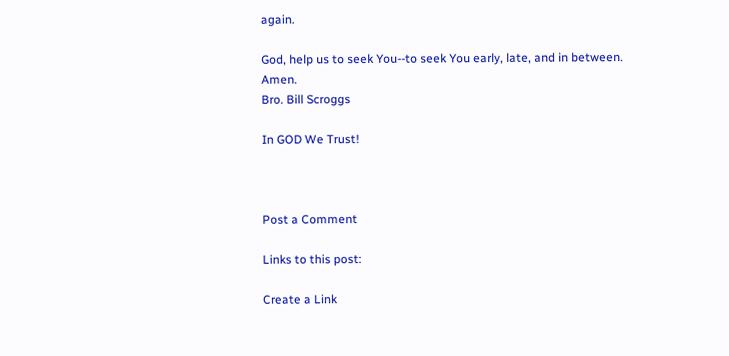again.

God, help us to seek You--to seek You early, late, and in between. Amen.
Bro. Bill Scroggs

In GOD We Trust!



Post a Comment

Links to this post:

Create a Link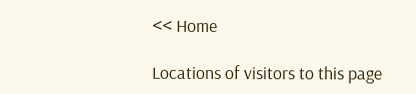<< Home

Locations of visitors to this page